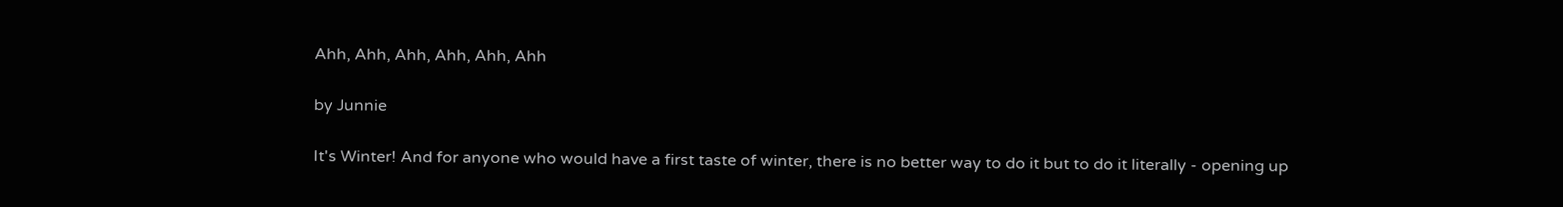Ahh, Ahh, Ahh, Ahh, Ahh, Ahh

by Junnie

It's Winter! And for anyone who would have a first taste of winter, there is no better way to do it but to do it literally - opening up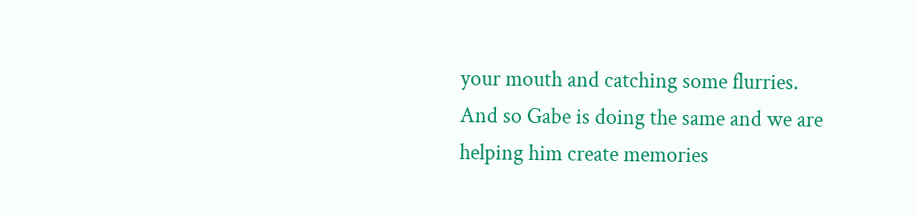your mouth and catching some flurries. And so Gabe is doing the same and we are helping him create memories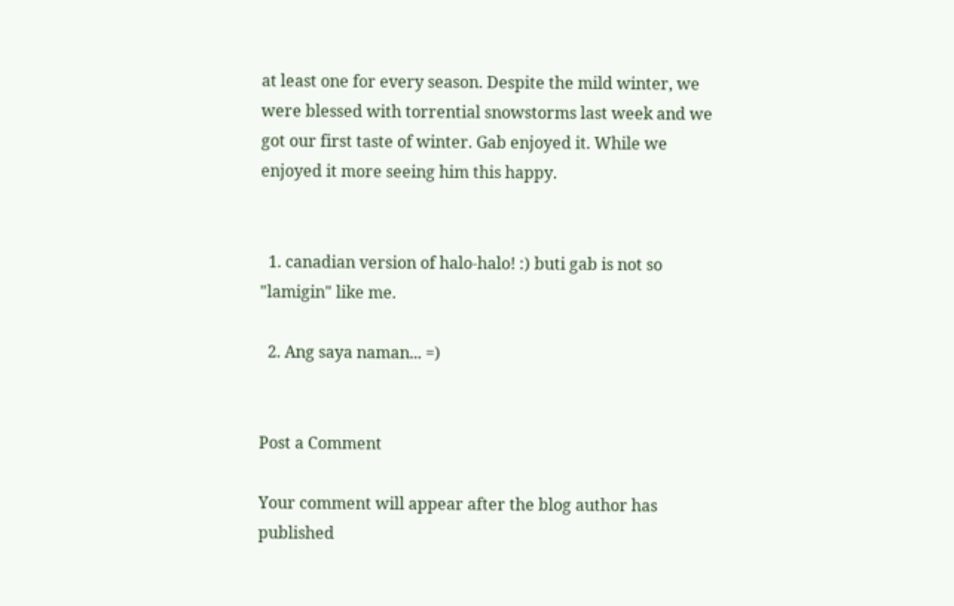at least one for every season. Despite the mild winter, we were blessed with torrential snowstorms last week and we got our first taste of winter. Gab enjoyed it. While we enjoyed it more seeing him this happy.


  1. canadian version of halo-halo! :) buti gab is not so "lamigin" like me.

  2. Ang saya naman... =)


Post a Comment

Your comment will appear after the blog author has published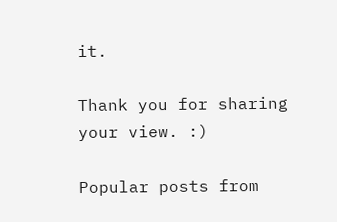it.

Thank you for sharing your view. :)

Popular posts from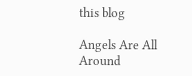this blog

Angels Are All Around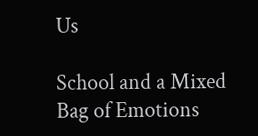Us

School and a Mixed Bag of Emotions